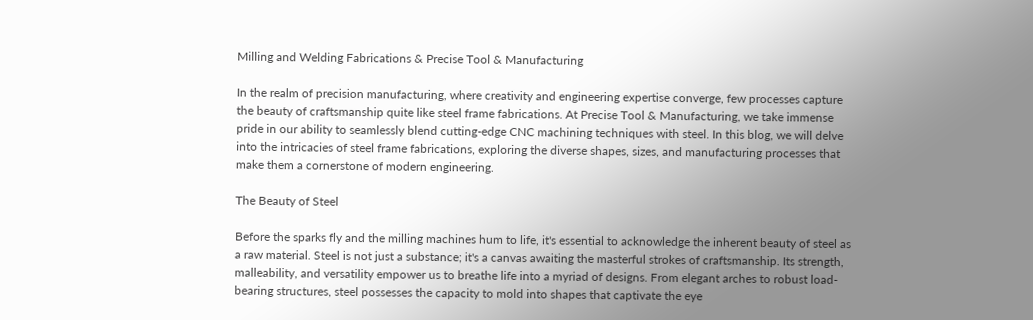Milling and Welding Fabrications & Precise Tool & Manufacturing

In the realm of precision manufacturing, where creativity and engineering expertise converge, few processes capture the beauty of craftsmanship quite like steel frame fabrications. At Precise Tool & Manufacturing, we take immense pride in our ability to seamlessly blend cutting-edge CNC machining techniques with steel. In this blog, we will delve into the intricacies of steel frame fabrications, exploring the diverse shapes, sizes, and manufacturing processes that make them a cornerstone of modern engineering.

The Beauty of Steel

Before the sparks fly and the milling machines hum to life, it's essential to acknowledge the inherent beauty of steel as a raw material. Steel is not just a substance; it's a canvas awaiting the masterful strokes of craftsmanship. Its strength, malleability, and versatility empower us to breathe life into a myriad of designs. From elegant arches to robust load-bearing structures, steel possesses the capacity to mold into shapes that captivate the eye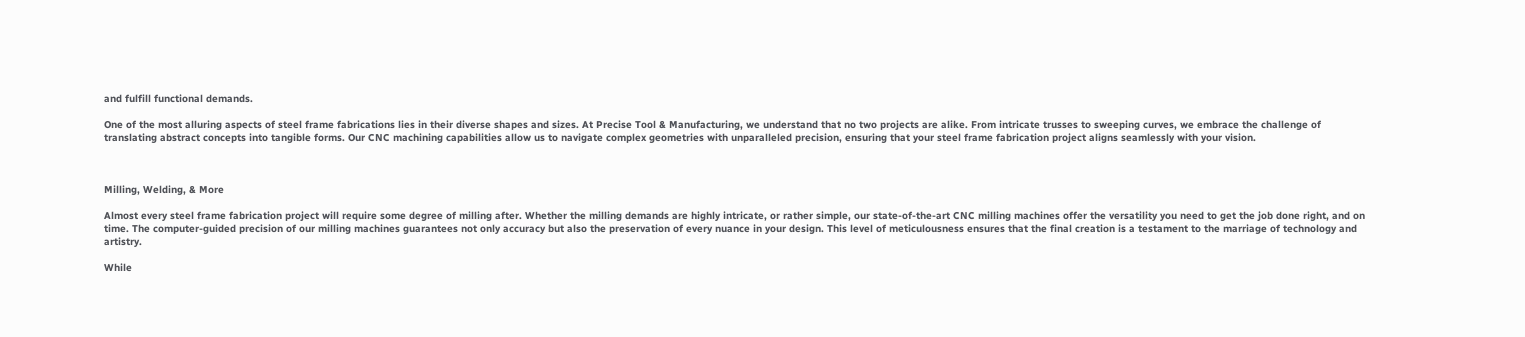and fulfill functional demands.

One of the most alluring aspects of steel frame fabrications lies in their diverse shapes and sizes. At Precise Tool & Manufacturing, we understand that no two projects are alike. From intricate trusses to sweeping curves, we embrace the challenge of translating abstract concepts into tangible forms. Our CNC machining capabilities allow us to navigate complex geometries with unparalleled precision, ensuring that your steel frame fabrication project aligns seamlessly with your vision.



Milling, Welding, & More

Almost every steel frame fabrication project will require some degree of milling after. Whether the milling demands are highly intricate, or rather simple, our state-of-the-art CNC milling machines offer the versatility you need to get the job done right, and on time. The computer-guided precision of our milling machines guarantees not only accuracy but also the preservation of every nuance in your design. This level of meticulousness ensures that the final creation is a testament to the marriage of technology and artistry.

While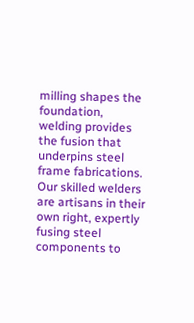milling shapes the foundation, welding provides the fusion that underpins steel frame fabrications. Our skilled welders are artisans in their own right, expertly fusing steel components to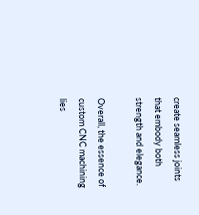create seamless joints that embody both strength and elegance.

Overall, the essence of custom CNC machining lies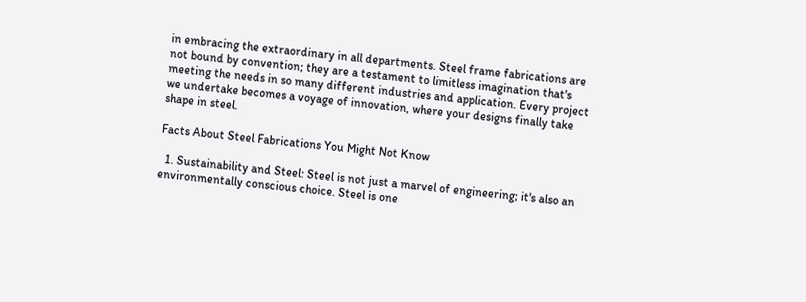in embracing the extraordinary in all departments. Steel frame fabrications are not bound by convention; they are a testament to limitless imagination that's meeting the needs in so many different industries and application. Every project we undertake becomes a voyage of innovation, where your designs finally take shape in steel.

Facts About Steel Fabrications You Might Not Know

  1. Sustainability and Steel: Steel is not just a marvel of engineering; it's also an environmentally conscious choice. Steel is one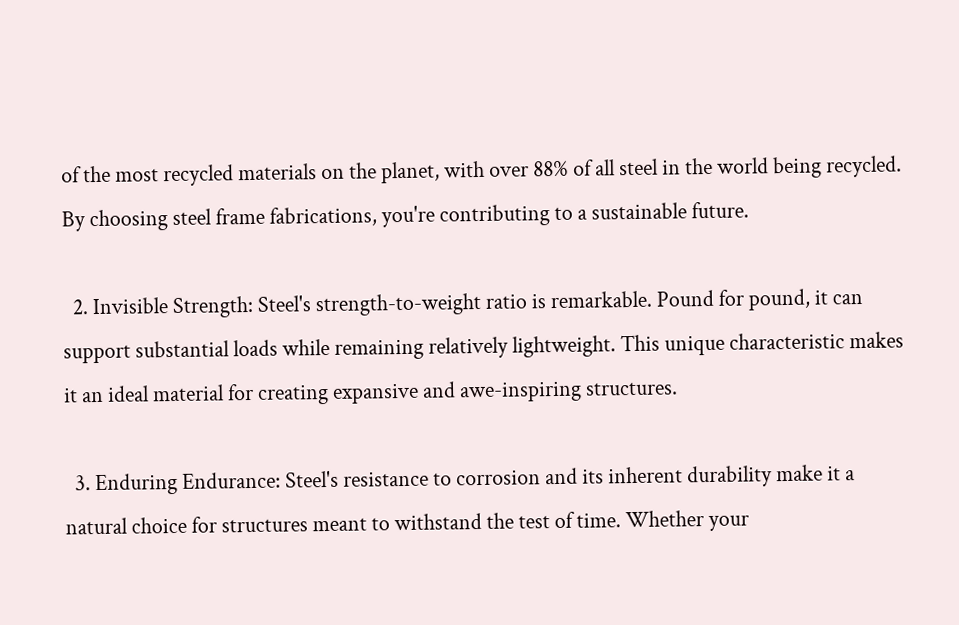of the most recycled materials on the planet, with over 88% of all steel in the world being recycled. By choosing steel frame fabrications, you're contributing to a sustainable future.

  2. Invisible Strength: Steel's strength-to-weight ratio is remarkable. Pound for pound, it can support substantial loads while remaining relatively lightweight. This unique characteristic makes it an ideal material for creating expansive and awe-inspiring structures.

  3. Enduring Endurance: Steel's resistance to corrosion and its inherent durability make it a natural choice for structures meant to withstand the test of time. Whether your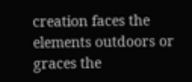creation faces the elements outdoors or graces the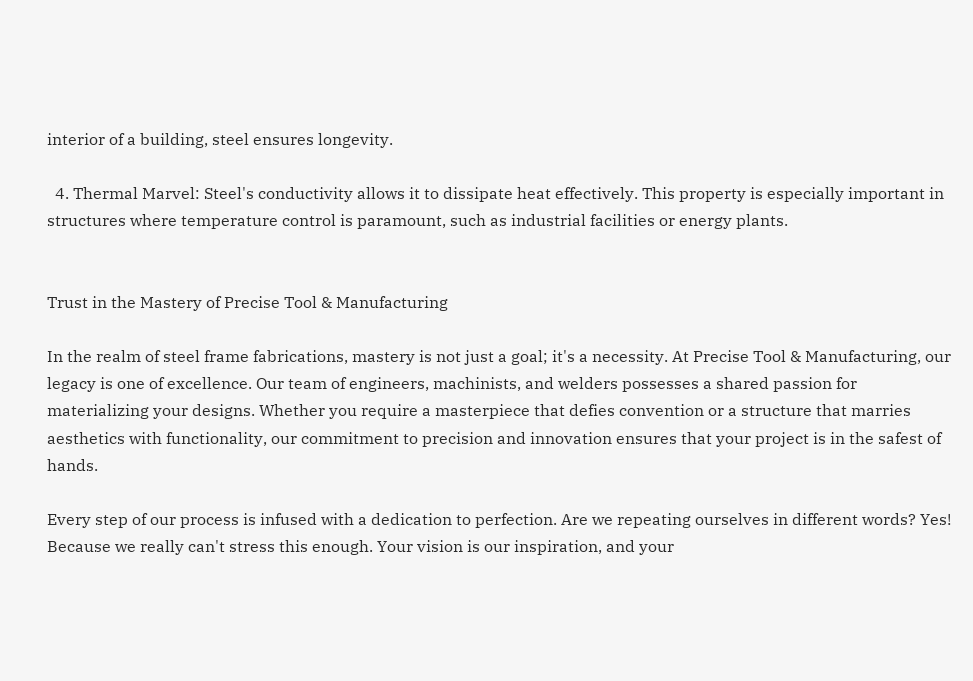interior of a building, steel ensures longevity.

  4. Thermal Marvel: Steel's conductivity allows it to dissipate heat effectively. This property is especially important in structures where temperature control is paramount, such as industrial facilities or energy plants.


Trust in the Mastery of Precise Tool & Manufacturing

In the realm of steel frame fabrications, mastery is not just a goal; it's a necessity. At Precise Tool & Manufacturing, our legacy is one of excellence. Our team of engineers, machinists, and welders possesses a shared passion for materializing your designs. Whether you require a masterpiece that defies convention or a structure that marries aesthetics with functionality, our commitment to precision and innovation ensures that your project is in the safest of hands.

Every step of our process is infused with a dedication to perfection. Are we repeating ourselves in different words? Yes! Because we really can't stress this enough. Your vision is our inspiration, and your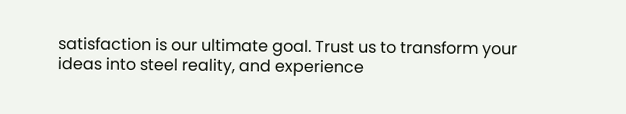satisfaction is our ultimate goal. Trust us to transform your ideas into steel reality, and experience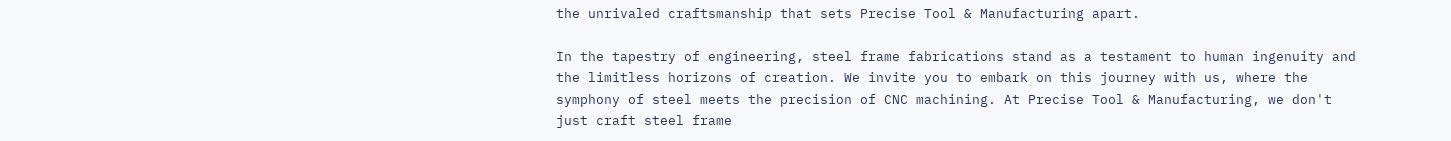the unrivaled craftsmanship that sets Precise Tool & Manufacturing apart.

In the tapestry of engineering, steel frame fabrications stand as a testament to human ingenuity and the limitless horizons of creation. We invite you to embark on this journey with us, where the symphony of steel meets the precision of CNC machining. At Precise Tool & Manufacturing, we don't just craft steel frame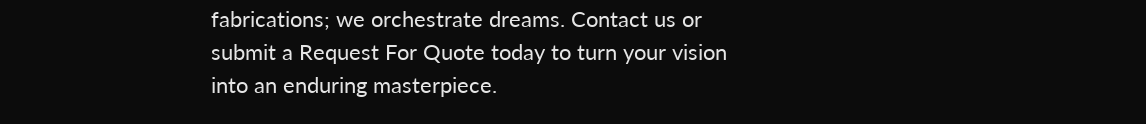fabrications; we orchestrate dreams. Contact us or submit a Request For Quote today to turn your vision into an enduring masterpiece.